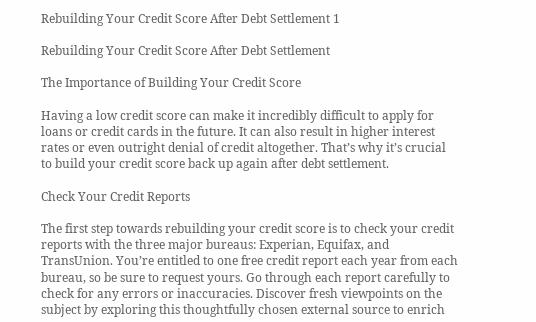Rebuilding Your Credit Score After Debt Settlement 1

Rebuilding Your Credit Score After Debt Settlement

The Importance of Building Your Credit Score

Having a low credit score can make it incredibly difficult to apply for loans or credit cards in the future. It can also result in higher interest rates or even outright denial of credit altogether. That’s why it’s crucial to build your credit score back up again after debt settlement.

Check Your Credit Reports

The first step towards rebuilding your credit score is to check your credit reports with the three major bureaus: Experian, Equifax, and TransUnion. You’re entitled to one free credit report each year from each bureau, so be sure to request yours. Go through each report carefully to check for any errors or inaccuracies. Discover fresh viewpoints on the subject by exploring this thoughtfully chosen external source to enrich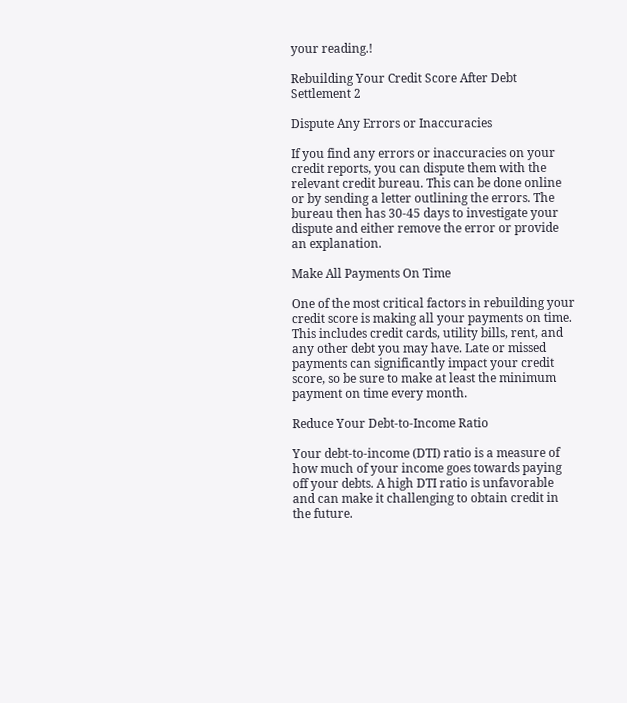your reading.!

Rebuilding Your Credit Score After Debt Settlement 2

Dispute Any Errors or Inaccuracies

If you find any errors or inaccuracies on your credit reports, you can dispute them with the relevant credit bureau. This can be done online or by sending a letter outlining the errors. The bureau then has 30-45 days to investigate your dispute and either remove the error or provide an explanation.

Make All Payments On Time

One of the most critical factors in rebuilding your credit score is making all your payments on time. This includes credit cards, utility bills, rent, and any other debt you may have. Late or missed payments can significantly impact your credit score, so be sure to make at least the minimum payment on time every month.

Reduce Your Debt-to-Income Ratio

Your debt-to-income (DTI) ratio is a measure of how much of your income goes towards paying off your debts. A high DTI ratio is unfavorable and can make it challenging to obtain credit in the future.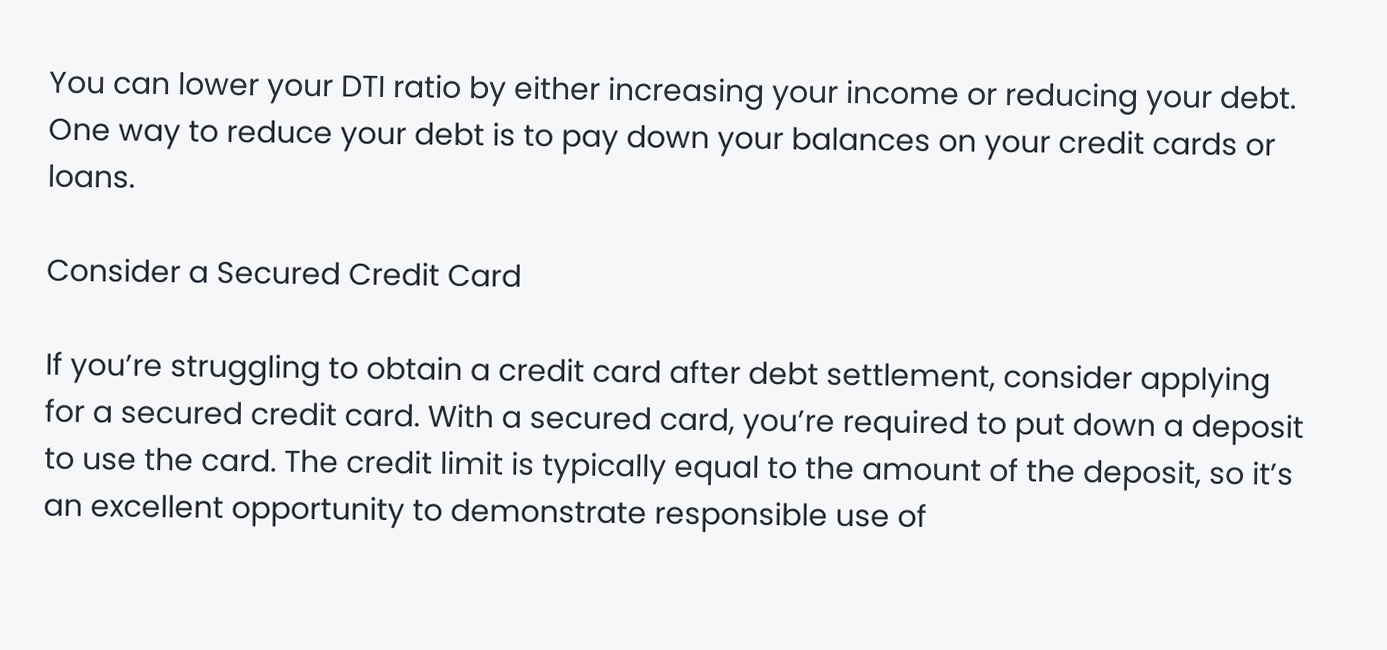You can lower your DTI ratio by either increasing your income or reducing your debt. One way to reduce your debt is to pay down your balances on your credit cards or loans.

Consider a Secured Credit Card

If you’re struggling to obtain a credit card after debt settlement, consider applying for a secured credit card. With a secured card, you’re required to put down a deposit to use the card. The credit limit is typically equal to the amount of the deposit, so it’s an excellent opportunity to demonstrate responsible use of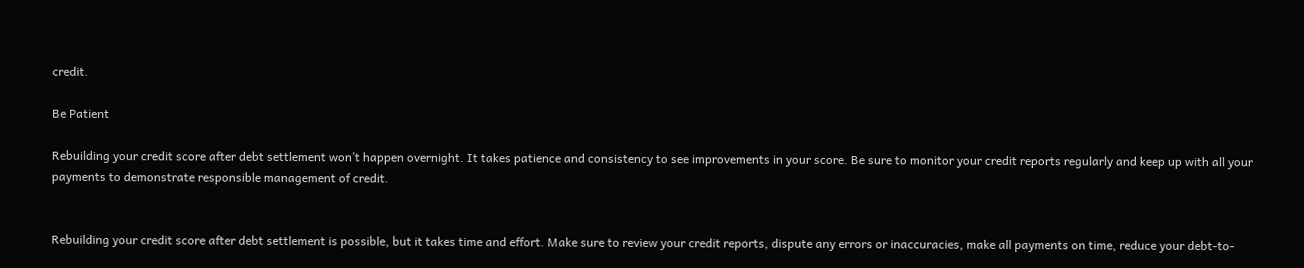credit.

Be Patient

Rebuilding your credit score after debt settlement won’t happen overnight. It takes patience and consistency to see improvements in your score. Be sure to monitor your credit reports regularly and keep up with all your payments to demonstrate responsible management of credit.


Rebuilding your credit score after debt settlement is possible, but it takes time and effort. Make sure to review your credit reports, dispute any errors or inaccuracies, make all payments on time, reduce your debt-to-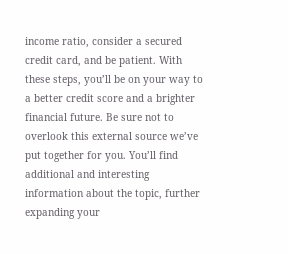income ratio, consider a secured credit card, and be patient. With these steps, you’ll be on your way to a better credit score and a brighter financial future. Be sure not to overlook this external source we’ve put together for you. You’ll find additional and interesting information about the topic, further expanding your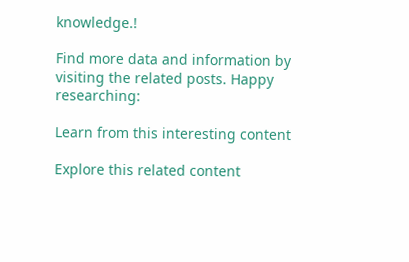knowledge.!

Find more data and information by visiting the related posts. Happy researching:

Learn from this interesting content

Explore this related content